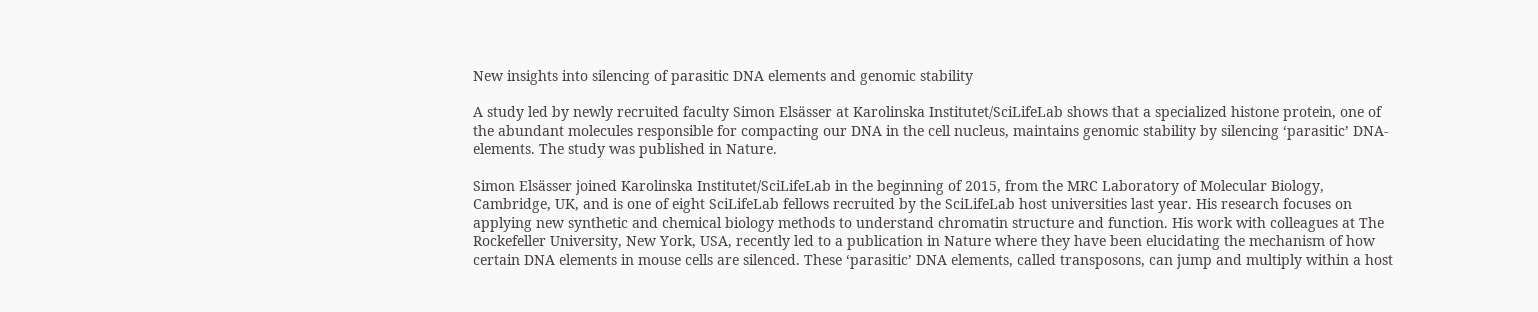New insights into silencing of parasitic DNA elements and genomic stability

A study led by newly recruited faculty Simon Elsässer at Karolinska Institutet/SciLifeLab shows that a specialized histone protein, one of the abundant molecules responsible for compacting our DNA in the cell nucleus, maintains genomic stability by silencing ‘parasitic’ DNA-elements. The study was published in Nature.

Simon Elsässer joined Karolinska Institutet/SciLifeLab in the beginning of 2015, from the MRC Laboratory of Molecular Biology, Cambridge, UK, and is one of eight SciLifeLab fellows recruited by the SciLifeLab host universities last year. His research focuses on applying new synthetic and chemical biology methods to understand chromatin structure and function. His work with colleagues at The Rockefeller University, New York, USA, recently led to a publication in Nature where they have been elucidating the mechanism of how certain DNA elements in mouse cells are silenced. These ‘parasitic’ DNA elements, called transposons, can jump and multiply within a host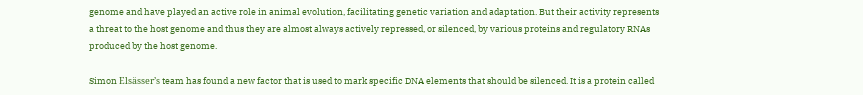genome and have played an active role in animal evolution, facilitating genetic variation and adaptation. But their activity represents a threat to the host genome and thus they are almost always actively repressed, or silenced, by various proteins and regulatory RNAs produced by the host genome.

Simon Elsässer’s team has found a new factor that is used to mark specific DNA elements that should be silenced. It is a protein called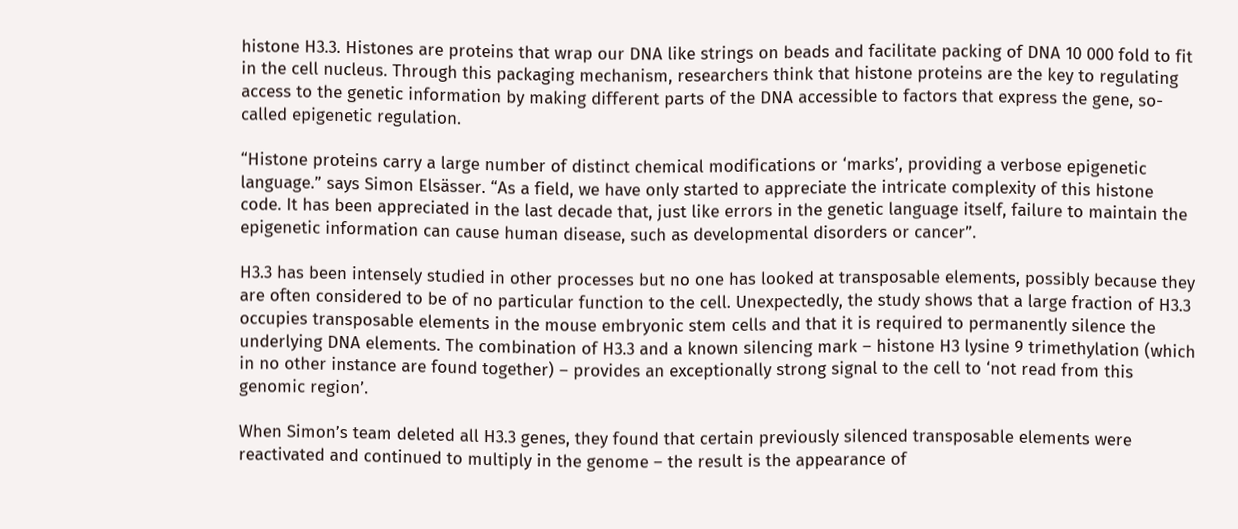histone H3.3. Histones are proteins that wrap our DNA like strings on beads and facilitate packing of DNA 10 000 fold to fit in the cell nucleus. Through this packaging mechanism, researchers think that histone proteins are the key to regulating access to the genetic information by making different parts of the DNA accessible to factors that express the gene, so-called epigenetic regulation.

“Histone proteins carry a large number of distinct chemical modifications or ‘marks’, providing a verbose epigenetic language.” says Simon Elsässer. “As a field, we have only started to appreciate the intricate complexity of this histone code. It has been appreciated in the last decade that, just like errors in the genetic language itself, failure to maintain the epigenetic information can cause human disease, such as developmental disorders or cancer”.

H3.3 has been intensely studied in other processes but no one has looked at transposable elements, possibly because they are often considered to be of no particular function to the cell. Unexpectedly, the study shows that a large fraction of H3.3 occupies transposable elements in the mouse embryonic stem cells and that it is required to permanently silence the underlying DNA elements. The combination of H3.3 and a known silencing mark – histone H3 lysine 9 trimethylation (which in no other instance are found together) – provides an exceptionally strong signal to the cell to ‘not read from this genomic region’.

When Simon’s team deleted all H3.3 genes, they found that certain previously silenced transposable elements were reactivated and continued to multiply in the genome – the result is the appearance of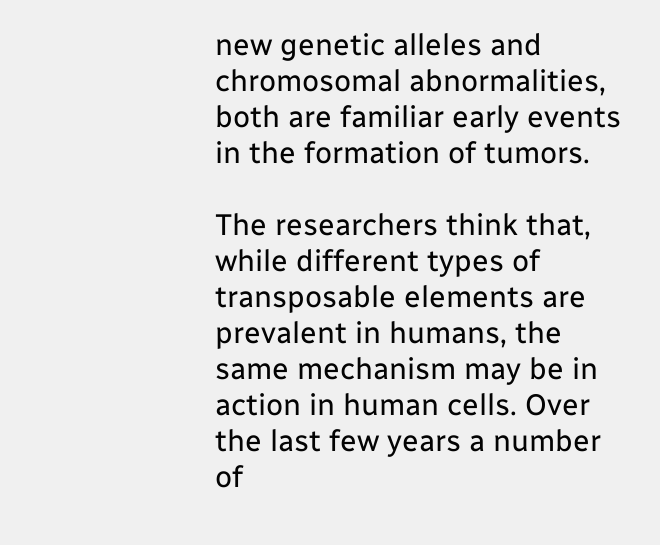new genetic alleles and chromosomal abnormalities, both are familiar early events in the formation of tumors.

The researchers think that, while different types of transposable elements are prevalent in humans, the same mechanism may be in action in human cells. Over the last few years a number of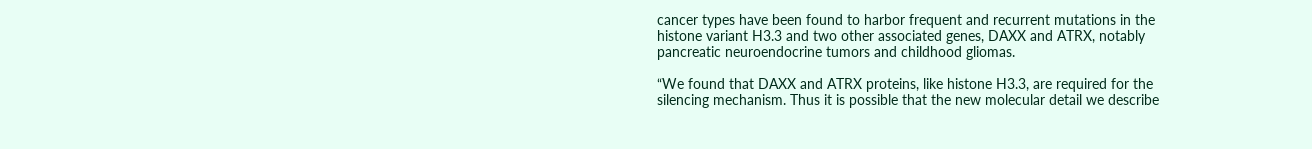cancer types have been found to harbor frequent and recurrent mutations in the histone variant H3.3 and two other associated genes, DAXX and ATRX, notably pancreatic neuroendocrine tumors and childhood gliomas.

“We found that DAXX and ATRX proteins, like histone H3.3, are required for the silencing mechanism. Thus it is possible that the new molecular detail we describe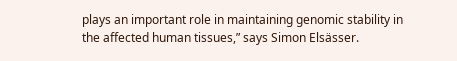plays an important role in maintaining genomic stability in the affected human tissues,” says Simon Elsässer.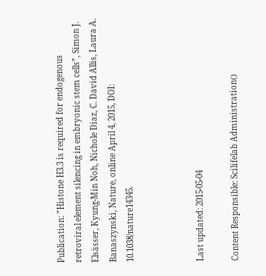Publication: ”Histone H3.3 is required for endogenous retroviral element silencing in embryonic stem cells”, Simon J. Elsässer, Kyung-Min Noh, Nichole Diaz, C. David Allis, Laura A. Banaszynski, Nature, online April 4, 2015, DOI: 10.1038/nature14345.



Last updated: 2015-05-04

Content Responsible: Scilifelab Administration()